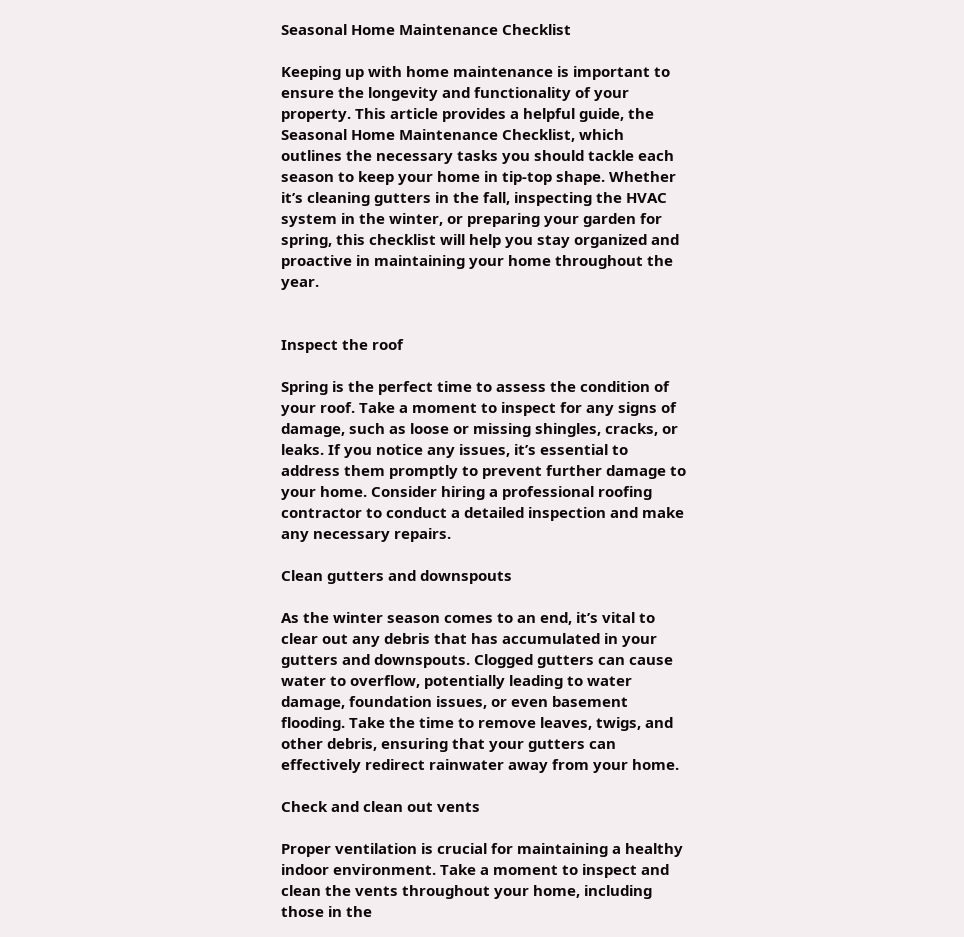Seasonal Home Maintenance Checklist

Keeping up with home maintenance is important to ensure the longevity and functionality of your property. This article provides a helpful guide, the Seasonal Home Maintenance Checklist, which outlines the necessary tasks you should tackle each season to keep your home in tip-top shape. Whether it’s cleaning gutters in the fall, inspecting the HVAC system in the winter, or preparing your garden for spring, this checklist will help you stay organized and proactive in maintaining your home throughout the year.


Inspect the roof

Spring is the perfect time to assess the condition of your roof. Take a moment to inspect for any signs of damage, such as loose or missing shingles, cracks, or leaks. If you notice any issues, it’s essential to address them promptly to prevent further damage to your home. Consider hiring a professional roofing contractor to conduct a detailed inspection and make any necessary repairs.

Clean gutters and downspouts

As the winter season comes to an end, it’s vital to clear out any debris that has accumulated in your gutters and downspouts. Clogged gutters can cause water to overflow, potentially leading to water damage, foundation issues, or even basement flooding. Take the time to remove leaves, twigs, and other debris, ensuring that your gutters can effectively redirect rainwater away from your home.

Check and clean out vents

Proper ventilation is crucial for maintaining a healthy indoor environment. Take a moment to inspect and clean the vents throughout your home, including those in the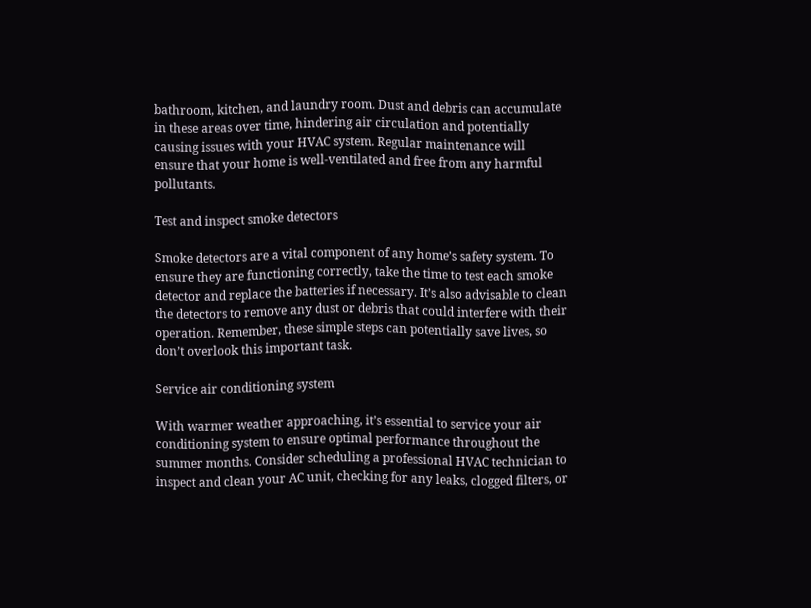bathroom, kitchen, and laundry room. Dust and debris can accumulate in these areas over time, hindering air circulation and potentially causing issues with your HVAC system. Regular maintenance will ensure that your home is well-ventilated and free from any harmful pollutants.

Test and inspect smoke detectors

Smoke detectors are a vital component of any home’s safety system. To ensure they are functioning correctly, take the time to test each smoke detector and replace the batteries if necessary. It’s also advisable to clean the detectors to remove any dust or debris that could interfere with their operation. Remember, these simple steps can potentially save lives, so don’t overlook this important task.

Service air conditioning system

With warmer weather approaching, it’s essential to service your air conditioning system to ensure optimal performance throughout the summer months. Consider scheduling a professional HVAC technician to inspect and clean your AC unit, checking for any leaks, clogged filters, or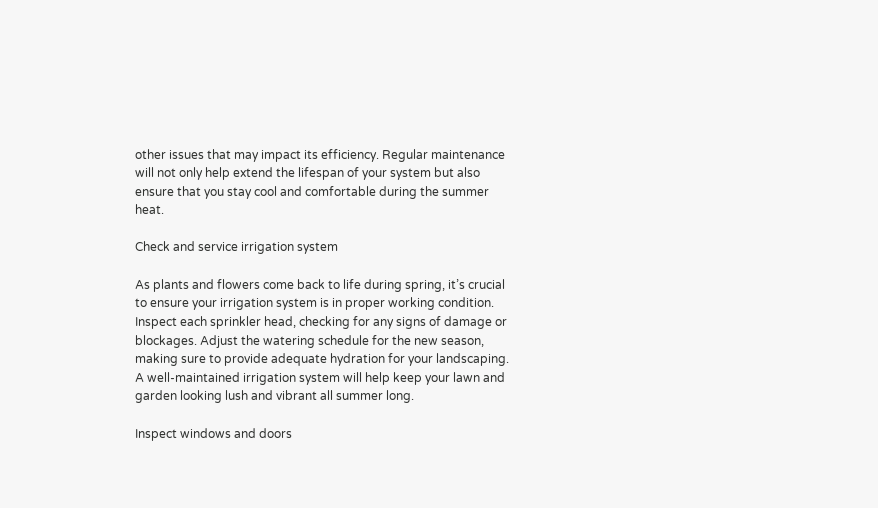other issues that may impact its efficiency. Regular maintenance will not only help extend the lifespan of your system but also ensure that you stay cool and comfortable during the summer heat.

Check and service irrigation system

As plants and flowers come back to life during spring, it’s crucial to ensure your irrigation system is in proper working condition. Inspect each sprinkler head, checking for any signs of damage or blockages. Adjust the watering schedule for the new season, making sure to provide adequate hydration for your landscaping. A well-maintained irrigation system will help keep your lawn and garden looking lush and vibrant all summer long.

Inspect windows and doors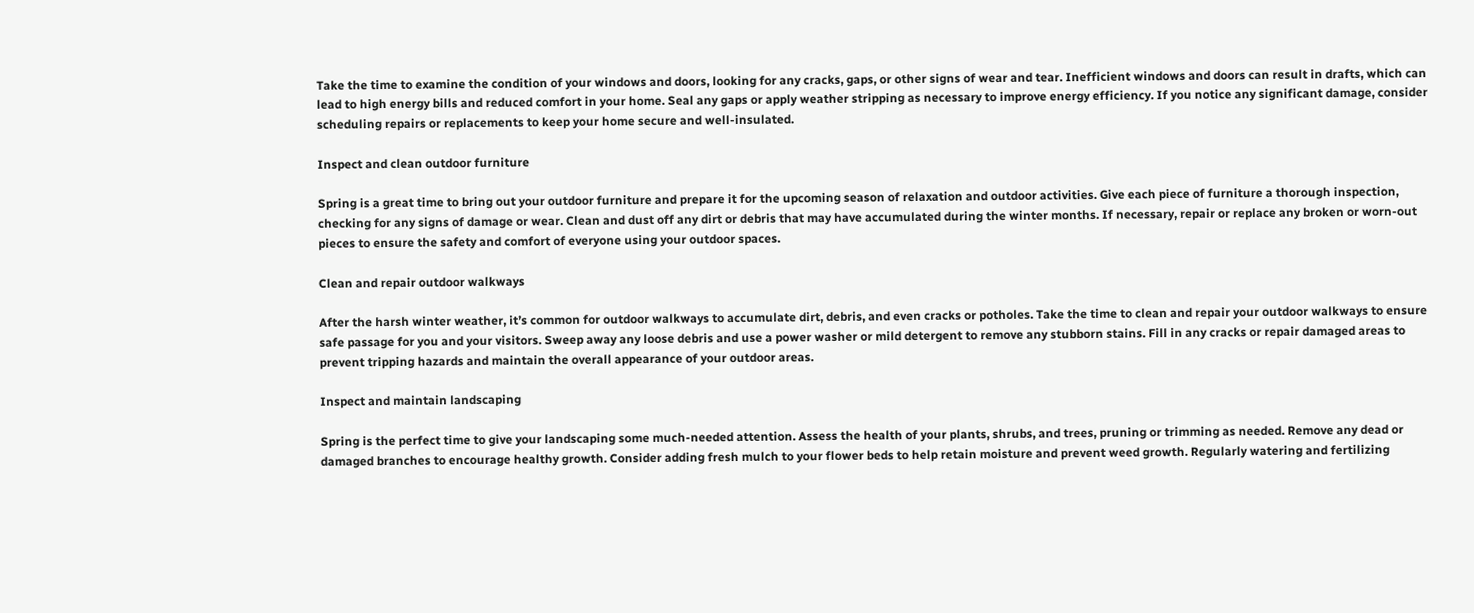Take the time to examine the condition of your windows and doors, looking for any cracks, gaps, or other signs of wear and tear. Inefficient windows and doors can result in drafts, which can lead to high energy bills and reduced comfort in your home. Seal any gaps or apply weather stripping as necessary to improve energy efficiency. If you notice any significant damage, consider scheduling repairs or replacements to keep your home secure and well-insulated.

Inspect and clean outdoor furniture

Spring is a great time to bring out your outdoor furniture and prepare it for the upcoming season of relaxation and outdoor activities. Give each piece of furniture a thorough inspection, checking for any signs of damage or wear. Clean and dust off any dirt or debris that may have accumulated during the winter months. If necessary, repair or replace any broken or worn-out pieces to ensure the safety and comfort of everyone using your outdoor spaces.

Clean and repair outdoor walkways

After the harsh winter weather, it’s common for outdoor walkways to accumulate dirt, debris, and even cracks or potholes. Take the time to clean and repair your outdoor walkways to ensure safe passage for you and your visitors. Sweep away any loose debris and use a power washer or mild detergent to remove any stubborn stains. Fill in any cracks or repair damaged areas to prevent tripping hazards and maintain the overall appearance of your outdoor areas.

Inspect and maintain landscaping

Spring is the perfect time to give your landscaping some much-needed attention. Assess the health of your plants, shrubs, and trees, pruning or trimming as needed. Remove any dead or damaged branches to encourage healthy growth. Consider adding fresh mulch to your flower beds to help retain moisture and prevent weed growth. Regularly watering and fertilizing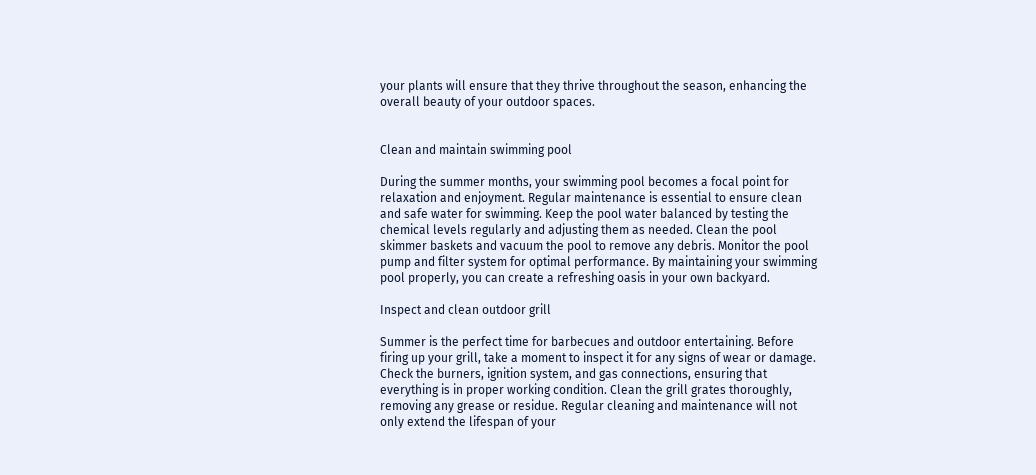your plants will ensure that they thrive throughout the season, enhancing the overall beauty of your outdoor spaces.


Clean and maintain swimming pool

During the summer months, your swimming pool becomes a focal point for relaxation and enjoyment. Regular maintenance is essential to ensure clean and safe water for swimming. Keep the pool water balanced by testing the chemical levels regularly and adjusting them as needed. Clean the pool skimmer baskets and vacuum the pool to remove any debris. Monitor the pool pump and filter system for optimal performance. By maintaining your swimming pool properly, you can create a refreshing oasis in your own backyard.

Inspect and clean outdoor grill

Summer is the perfect time for barbecues and outdoor entertaining. Before firing up your grill, take a moment to inspect it for any signs of wear or damage. Check the burners, ignition system, and gas connections, ensuring that everything is in proper working condition. Clean the grill grates thoroughly, removing any grease or residue. Regular cleaning and maintenance will not only extend the lifespan of your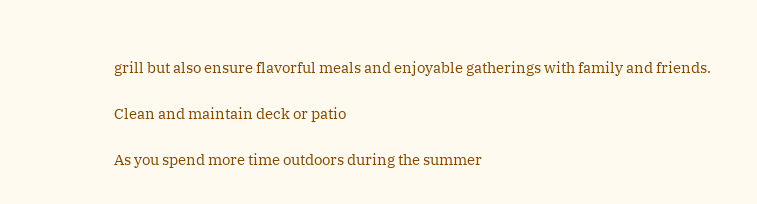grill but also ensure flavorful meals and enjoyable gatherings with family and friends.

Clean and maintain deck or patio

As you spend more time outdoors during the summer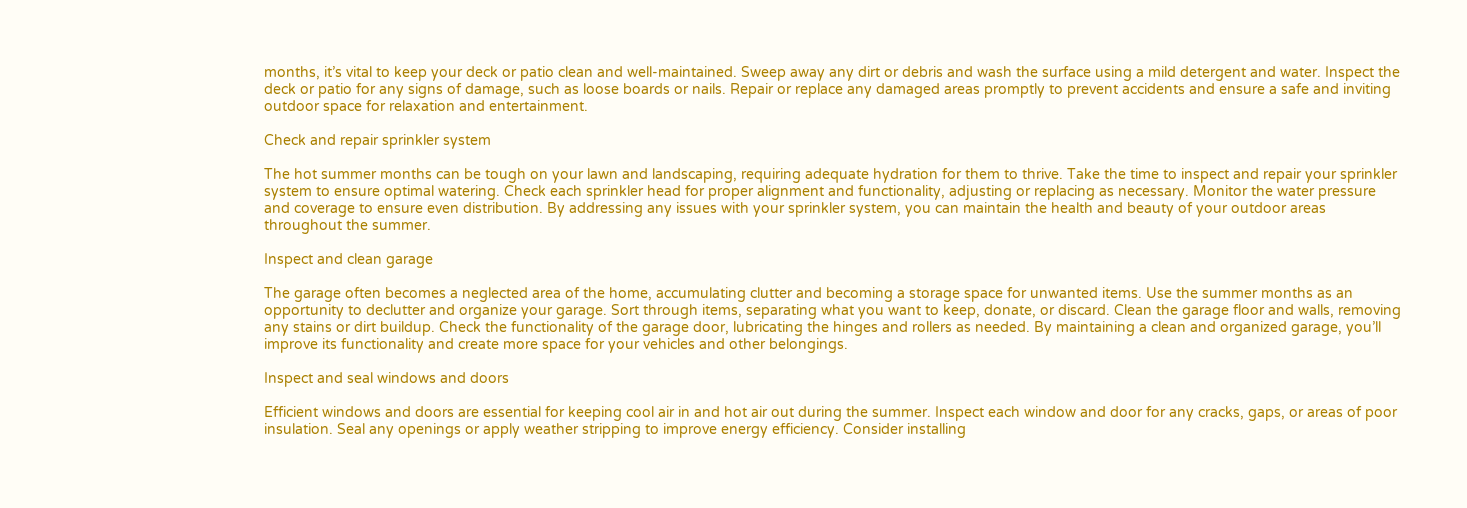months, it’s vital to keep your deck or patio clean and well-maintained. Sweep away any dirt or debris and wash the surface using a mild detergent and water. Inspect the deck or patio for any signs of damage, such as loose boards or nails. Repair or replace any damaged areas promptly to prevent accidents and ensure a safe and inviting outdoor space for relaxation and entertainment.

Check and repair sprinkler system

The hot summer months can be tough on your lawn and landscaping, requiring adequate hydration for them to thrive. Take the time to inspect and repair your sprinkler system to ensure optimal watering. Check each sprinkler head for proper alignment and functionality, adjusting or replacing as necessary. Monitor the water pressure and coverage to ensure even distribution. By addressing any issues with your sprinkler system, you can maintain the health and beauty of your outdoor areas throughout the summer.

Inspect and clean garage

The garage often becomes a neglected area of the home, accumulating clutter and becoming a storage space for unwanted items. Use the summer months as an opportunity to declutter and organize your garage. Sort through items, separating what you want to keep, donate, or discard. Clean the garage floor and walls, removing any stains or dirt buildup. Check the functionality of the garage door, lubricating the hinges and rollers as needed. By maintaining a clean and organized garage, you’ll improve its functionality and create more space for your vehicles and other belongings.

Inspect and seal windows and doors

Efficient windows and doors are essential for keeping cool air in and hot air out during the summer. Inspect each window and door for any cracks, gaps, or areas of poor insulation. Seal any openings or apply weather stripping to improve energy efficiency. Consider installing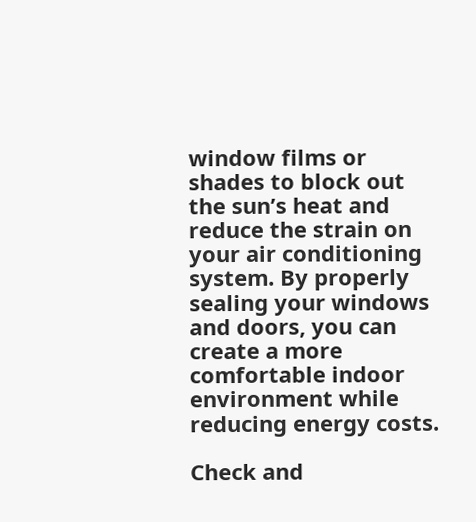window films or shades to block out the sun’s heat and reduce the strain on your air conditioning system. By properly sealing your windows and doors, you can create a more comfortable indoor environment while reducing energy costs.

Check and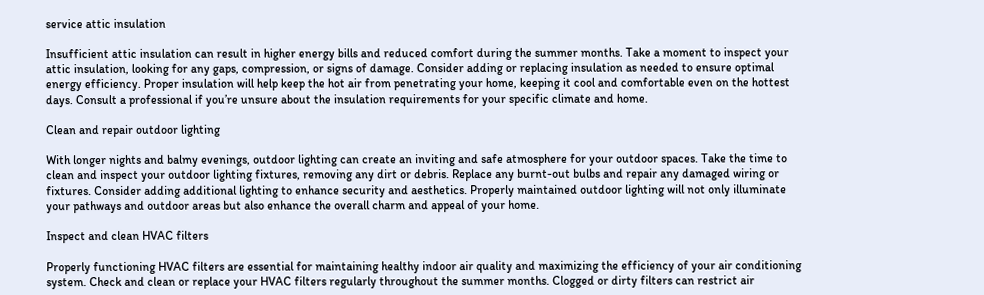service attic insulation

Insufficient attic insulation can result in higher energy bills and reduced comfort during the summer months. Take a moment to inspect your attic insulation, looking for any gaps, compression, or signs of damage. Consider adding or replacing insulation as needed to ensure optimal energy efficiency. Proper insulation will help keep the hot air from penetrating your home, keeping it cool and comfortable even on the hottest days. Consult a professional if you’re unsure about the insulation requirements for your specific climate and home.

Clean and repair outdoor lighting

With longer nights and balmy evenings, outdoor lighting can create an inviting and safe atmosphere for your outdoor spaces. Take the time to clean and inspect your outdoor lighting fixtures, removing any dirt or debris. Replace any burnt-out bulbs and repair any damaged wiring or fixtures. Consider adding additional lighting to enhance security and aesthetics. Properly maintained outdoor lighting will not only illuminate your pathways and outdoor areas but also enhance the overall charm and appeal of your home.

Inspect and clean HVAC filters

Properly functioning HVAC filters are essential for maintaining healthy indoor air quality and maximizing the efficiency of your air conditioning system. Check and clean or replace your HVAC filters regularly throughout the summer months. Clogged or dirty filters can restrict air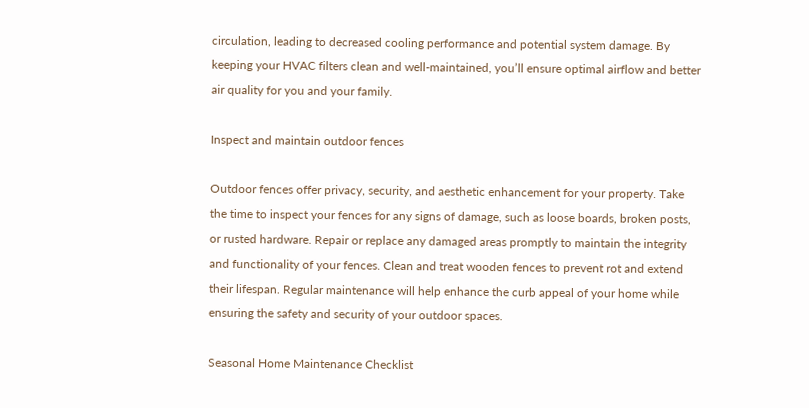circulation, leading to decreased cooling performance and potential system damage. By keeping your HVAC filters clean and well-maintained, you’ll ensure optimal airflow and better air quality for you and your family.

Inspect and maintain outdoor fences

Outdoor fences offer privacy, security, and aesthetic enhancement for your property. Take the time to inspect your fences for any signs of damage, such as loose boards, broken posts, or rusted hardware. Repair or replace any damaged areas promptly to maintain the integrity and functionality of your fences. Clean and treat wooden fences to prevent rot and extend their lifespan. Regular maintenance will help enhance the curb appeal of your home while ensuring the safety and security of your outdoor spaces.

Seasonal Home Maintenance Checklist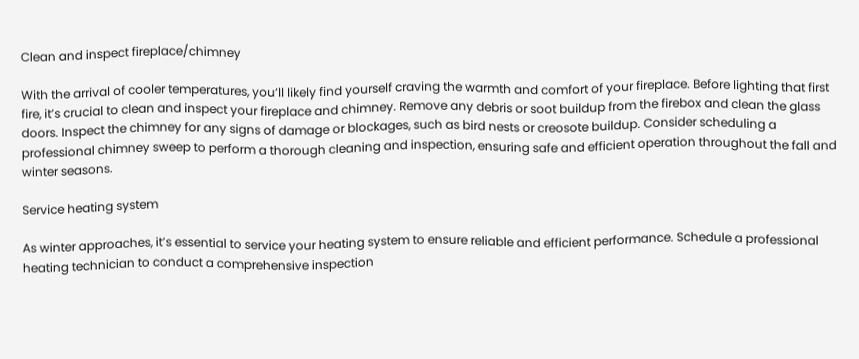Clean and inspect fireplace/chimney

With the arrival of cooler temperatures, you’ll likely find yourself craving the warmth and comfort of your fireplace. Before lighting that first fire, it’s crucial to clean and inspect your fireplace and chimney. Remove any debris or soot buildup from the firebox and clean the glass doors. Inspect the chimney for any signs of damage or blockages, such as bird nests or creosote buildup. Consider scheduling a professional chimney sweep to perform a thorough cleaning and inspection, ensuring safe and efficient operation throughout the fall and winter seasons.

Service heating system

As winter approaches, it’s essential to service your heating system to ensure reliable and efficient performance. Schedule a professional heating technician to conduct a comprehensive inspection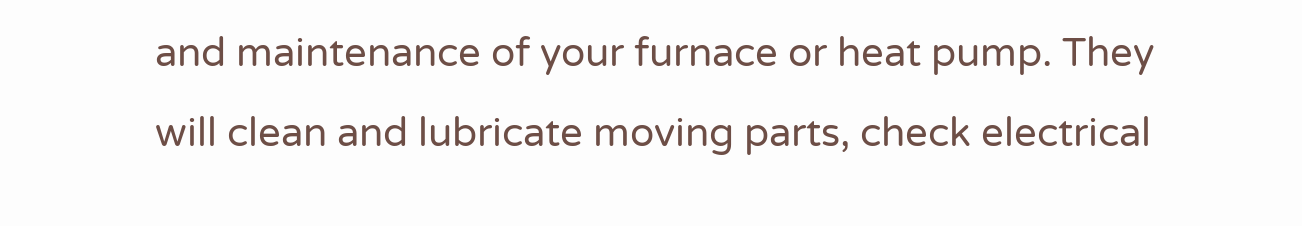and maintenance of your furnace or heat pump. They will clean and lubricate moving parts, check electrical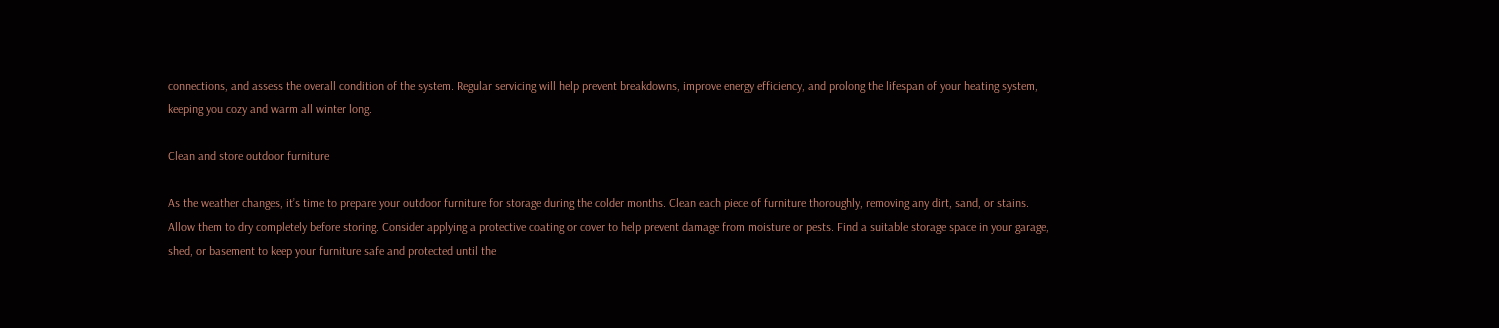connections, and assess the overall condition of the system. Regular servicing will help prevent breakdowns, improve energy efficiency, and prolong the lifespan of your heating system, keeping you cozy and warm all winter long.

Clean and store outdoor furniture

As the weather changes, it’s time to prepare your outdoor furniture for storage during the colder months. Clean each piece of furniture thoroughly, removing any dirt, sand, or stains. Allow them to dry completely before storing. Consider applying a protective coating or cover to help prevent damage from moisture or pests. Find a suitable storage space in your garage, shed, or basement to keep your furniture safe and protected until the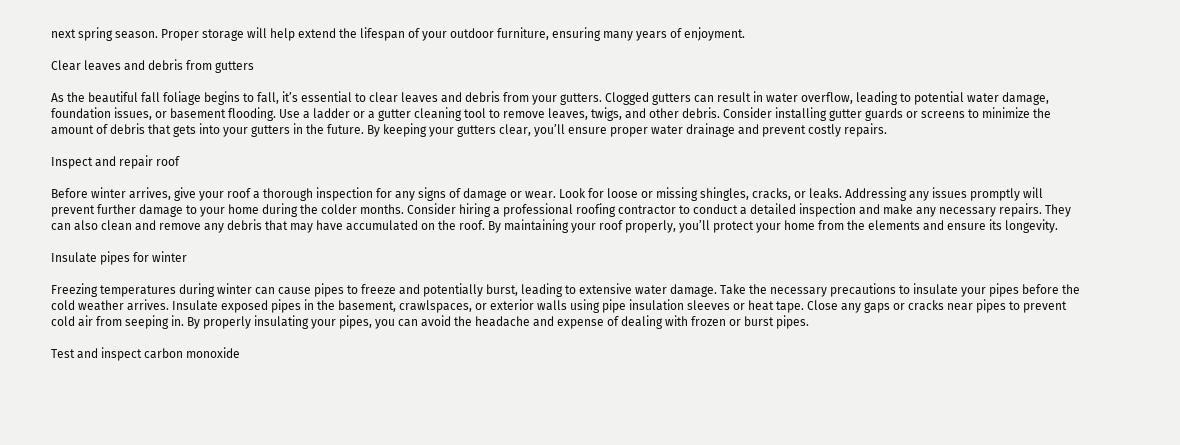next spring season. Proper storage will help extend the lifespan of your outdoor furniture, ensuring many years of enjoyment.

Clear leaves and debris from gutters

As the beautiful fall foliage begins to fall, it’s essential to clear leaves and debris from your gutters. Clogged gutters can result in water overflow, leading to potential water damage, foundation issues, or basement flooding. Use a ladder or a gutter cleaning tool to remove leaves, twigs, and other debris. Consider installing gutter guards or screens to minimize the amount of debris that gets into your gutters in the future. By keeping your gutters clear, you’ll ensure proper water drainage and prevent costly repairs.

Inspect and repair roof

Before winter arrives, give your roof a thorough inspection for any signs of damage or wear. Look for loose or missing shingles, cracks, or leaks. Addressing any issues promptly will prevent further damage to your home during the colder months. Consider hiring a professional roofing contractor to conduct a detailed inspection and make any necessary repairs. They can also clean and remove any debris that may have accumulated on the roof. By maintaining your roof properly, you’ll protect your home from the elements and ensure its longevity.

Insulate pipes for winter

Freezing temperatures during winter can cause pipes to freeze and potentially burst, leading to extensive water damage. Take the necessary precautions to insulate your pipes before the cold weather arrives. Insulate exposed pipes in the basement, crawlspaces, or exterior walls using pipe insulation sleeves or heat tape. Close any gaps or cracks near pipes to prevent cold air from seeping in. By properly insulating your pipes, you can avoid the headache and expense of dealing with frozen or burst pipes.

Test and inspect carbon monoxide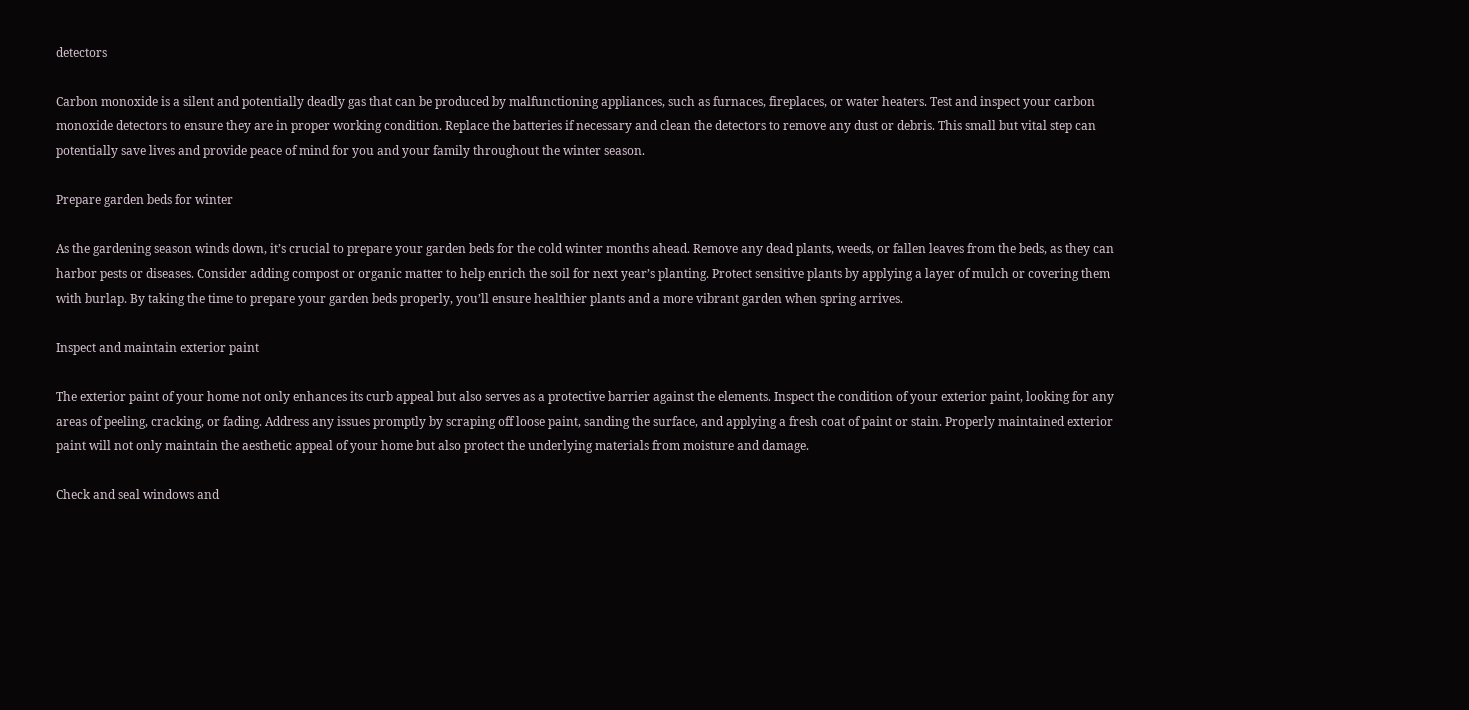detectors

Carbon monoxide is a silent and potentially deadly gas that can be produced by malfunctioning appliances, such as furnaces, fireplaces, or water heaters. Test and inspect your carbon monoxide detectors to ensure they are in proper working condition. Replace the batteries if necessary and clean the detectors to remove any dust or debris. This small but vital step can potentially save lives and provide peace of mind for you and your family throughout the winter season.

Prepare garden beds for winter

As the gardening season winds down, it’s crucial to prepare your garden beds for the cold winter months ahead. Remove any dead plants, weeds, or fallen leaves from the beds, as they can harbor pests or diseases. Consider adding compost or organic matter to help enrich the soil for next year’s planting. Protect sensitive plants by applying a layer of mulch or covering them with burlap. By taking the time to prepare your garden beds properly, you’ll ensure healthier plants and a more vibrant garden when spring arrives.

Inspect and maintain exterior paint

The exterior paint of your home not only enhances its curb appeal but also serves as a protective barrier against the elements. Inspect the condition of your exterior paint, looking for any areas of peeling, cracking, or fading. Address any issues promptly by scraping off loose paint, sanding the surface, and applying a fresh coat of paint or stain. Properly maintained exterior paint will not only maintain the aesthetic appeal of your home but also protect the underlying materials from moisture and damage.

Check and seal windows and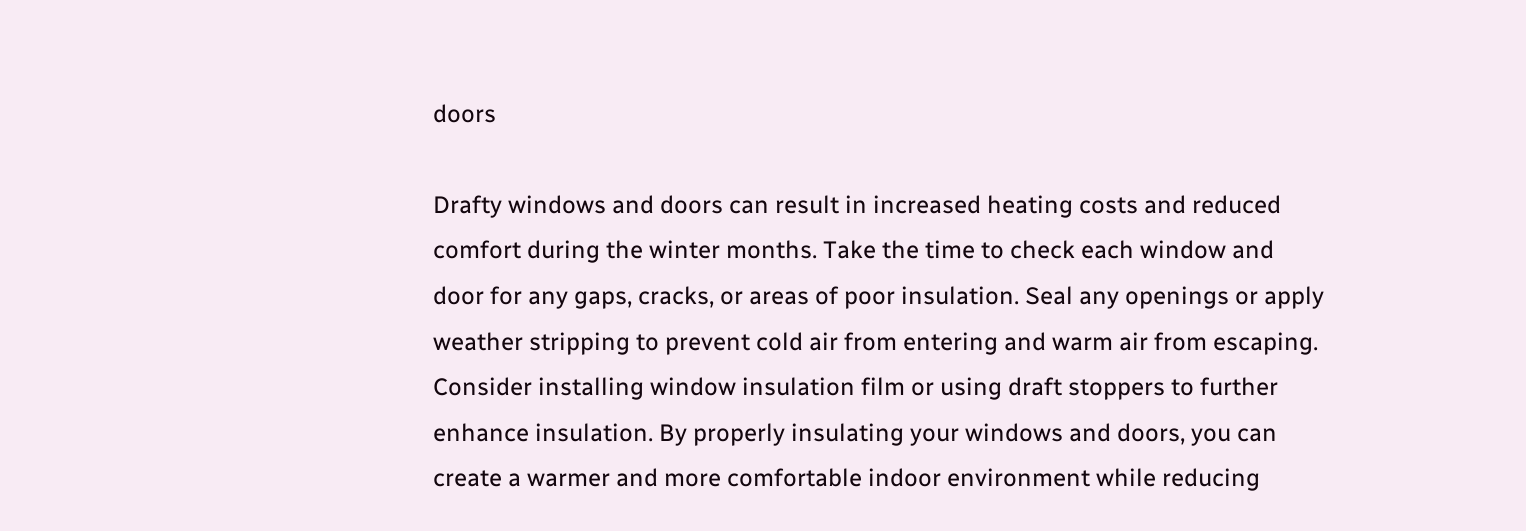doors

Drafty windows and doors can result in increased heating costs and reduced comfort during the winter months. Take the time to check each window and door for any gaps, cracks, or areas of poor insulation. Seal any openings or apply weather stripping to prevent cold air from entering and warm air from escaping. Consider installing window insulation film or using draft stoppers to further enhance insulation. By properly insulating your windows and doors, you can create a warmer and more comfortable indoor environment while reducing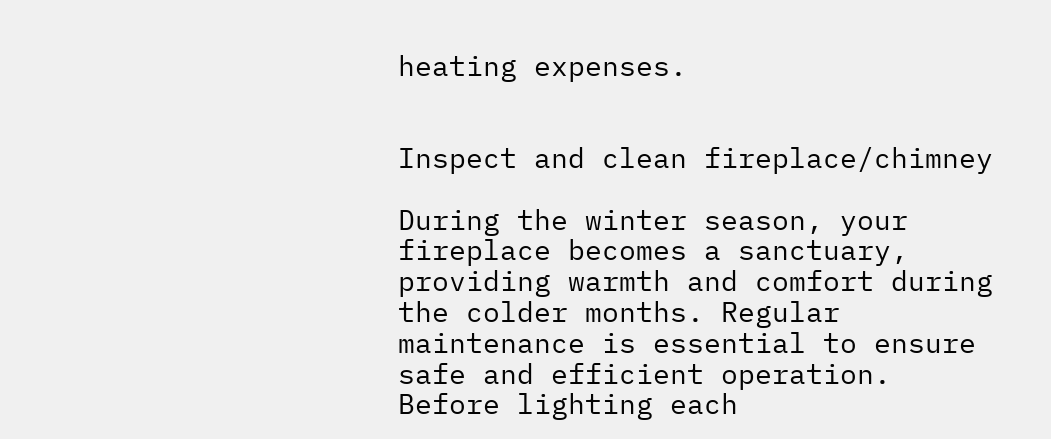heating expenses.


Inspect and clean fireplace/chimney

During the winter season, your fireplace becomes a sanctuary, providing warmth and comfort during the colder months. Regular maintenance is essential to ensure safe and efficient operation. Before lighting each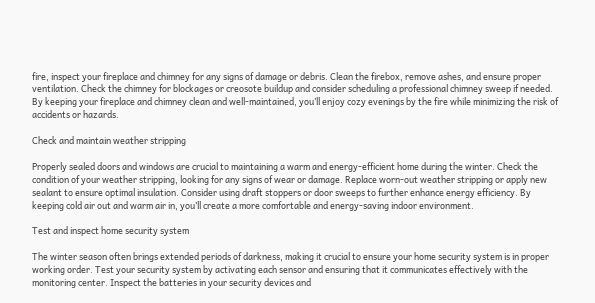fire, inspect your fireplace and chimney for any signs of damage or debris. Clean the firebox, remove ashes, and ensure proper ventilation. Check the chimney for blockages or creosote buildup and consider scheduling a professional chimney sweep if needed. By keeping your fireplace and chimney clean and well-maintained, you’ll enjoy cozy evenings by the fire while minimizing the risk of accidents or hazards.

Check and maintain weather stripping

Properly sealed doors and windows are crucial to maintaining a warm and energy-efficient home during the winter. Check the condition of your weather stripping, looking for any signs of wear or damage. Replace worn-out weather stripping or apply new sealant to ensure optimal insulation. Consider using draft stoppers or door sweeps to further enhance energy efficiency. By keeping cold air out and warm air in, you’ll create a more comfortable and energy-saving indoor environment.

Test and inspect home security system

The winter season often brings extended periods of darkness, making it crucial to ensure your home security system is in proper working order. Test your security system by activating each sensor and ensuring that it communicates effectively with the monitoring center. Inspect the batteries in your security devices and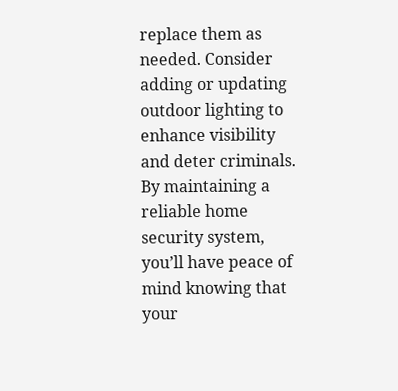replace them as needed. Consider adding or updating outdoor lighting to enhance visibility and deter criminals. By maintaining a reliable home security system, you’ll have peace of mind knowing that your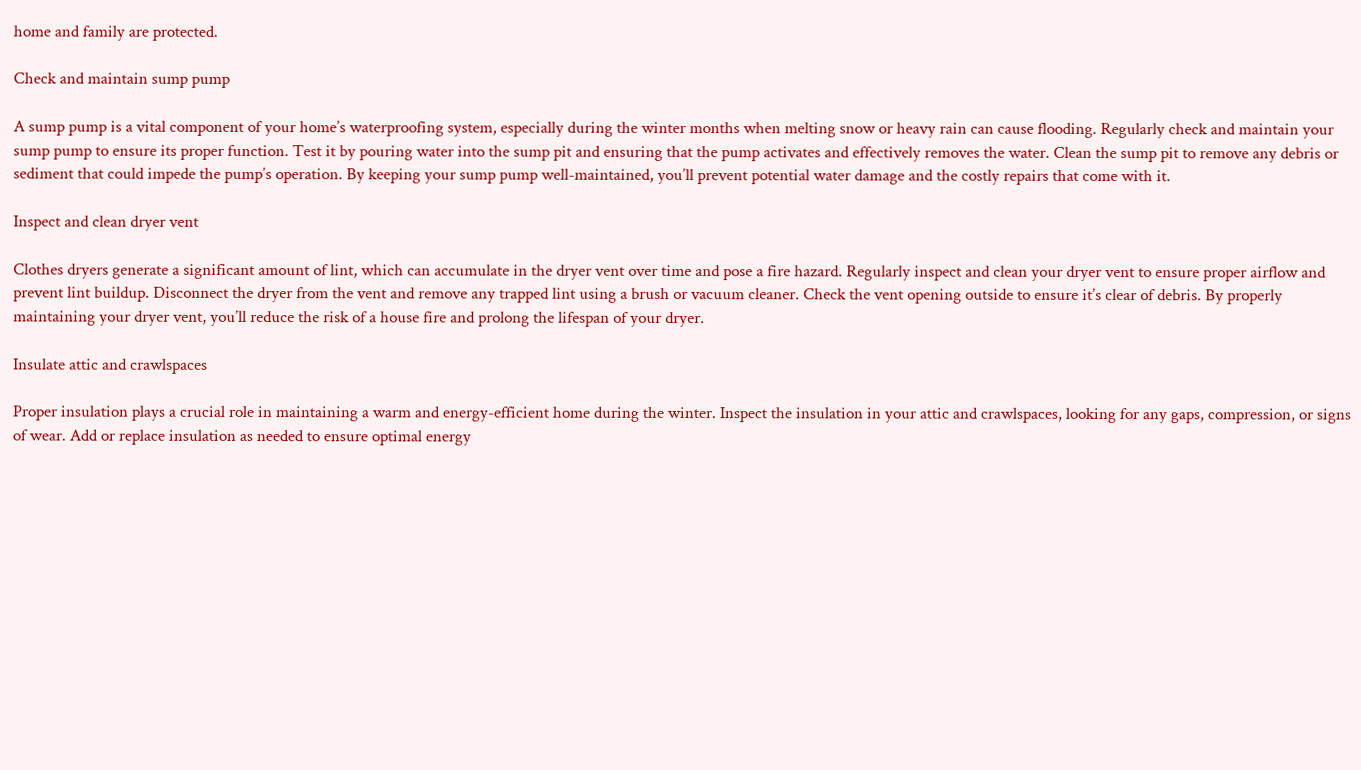home and family are protected.

Check and maintain sump pump

A sump pump is a vital component of your home’s waterproofing system, especially during the winter months when melting snow or heavy rain can cause flooding. Regularly check and maintain your sump pump to ensure its proper function. Test it by pouring water into the sump pit and ensuring that the pump activates and effectively removes the water. Clean the sump pit to remove any debris or sediment that could impede the pump’s operation. By keeping your sump pump well-maintained, you’ll prevent potential water damage and the costly repairs that come with it.

Inspect and clean dryer vent

Clothes dryers generate a significant amount of lint, which can accumulate in the dryer vent over time and pose a fire hazard. Regularly inspect and clean your dryer vent to ensure proper airflow and prevent lint buildup. Disconnect the dryer from the vent and remove any trapped lint using a brush or vacuum cleaner. Check the vent opening outside to ensure it’s clear of debris. By properly maintaining your dryer vent, you’ll reduce the risk of a house fire and prolong the lifespan of your dryer.

Insulate attic and crawlspaces

Proper insulation plays a crucial role in maintaining a warm and energy-efficient home during the winter. Inspect the insulation in your attic and crawlspaces, looking for any gaps, compression, or signs of wear. Add or replace insulation as needed to ensure optimal energy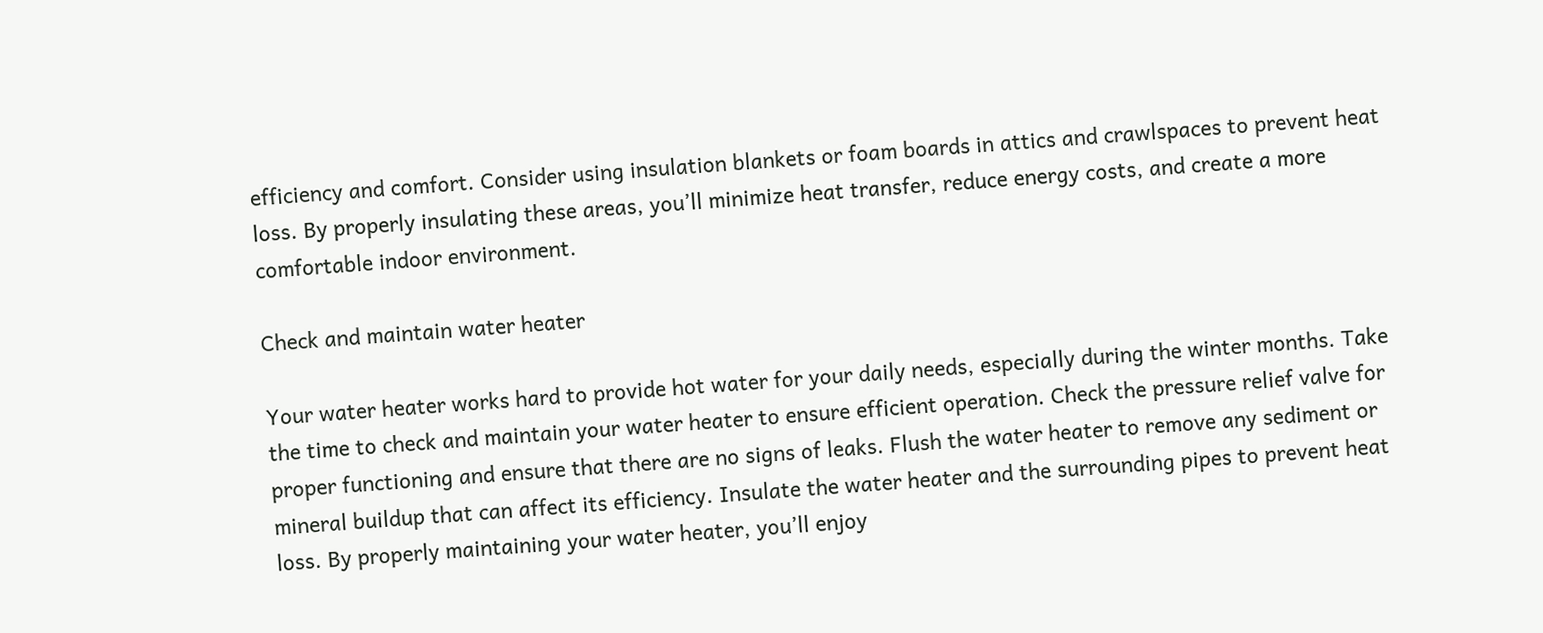efficiency and comfort. Consider using insulation blankets or foam boards in attics and crawlspaces to prevent heat loss. By properly insulating these areas, you’ll minimize heat transfer, reduce energy costs, and create a more comfortable indoor environment.

Check and maintain water heater

Your water heater works hard to provide hot water for your daily needs, especially during the winter months. Take the time to check and maintain your water heater to ensure efficient operation. Check the pressure relief valve for proper functioning and ensure that there are no signs of leaks. Flush the water heater to remove any sediment or mineral buildup that can affect its efficiency. Insulate the water heater and the surrounding pipes to prevent heat loss. By properly maintaining your water heater, you’ll enjoy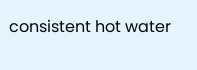consistent hot water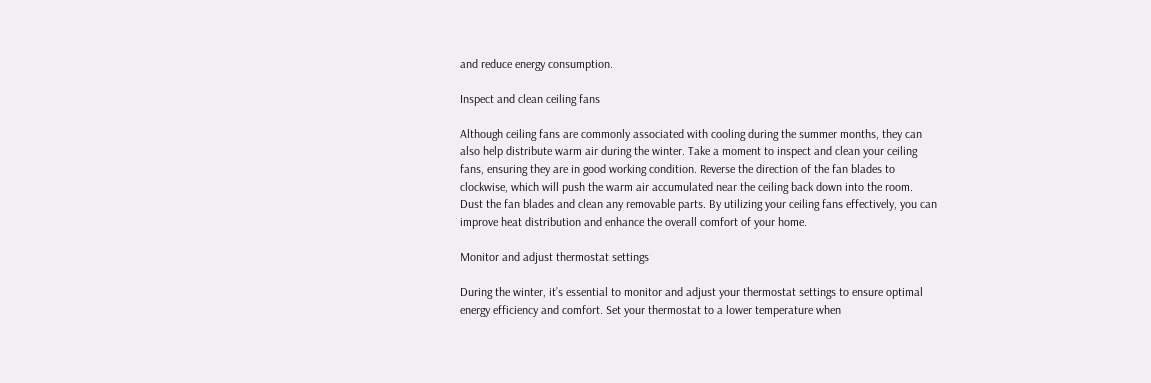and reduce energy consumption.

Inspect and clean ceiling fans

Although ceiling fans are commonly associated with cooling during the summer months, they can also help distribute warm air during the winter. Take a moment to inspect and clean your ceiling fans, ensuring they are in good working condition. Reverse the direction of the fan blades to clockwise, which will push the warm air accumulated near the ceiling back down into the room. Dust the fan blades and clean any removable parts. By utilizing your ceiling fans effectively, you can improve heat distribution and enhance the overall comfort of your home.

Monitor and adjust thermostat settings

During the winter, it’s essential to monitor and adjust your thermostat settings to ensure optimal energy efficiency and comfort. Set your thermostat to a lower temperature when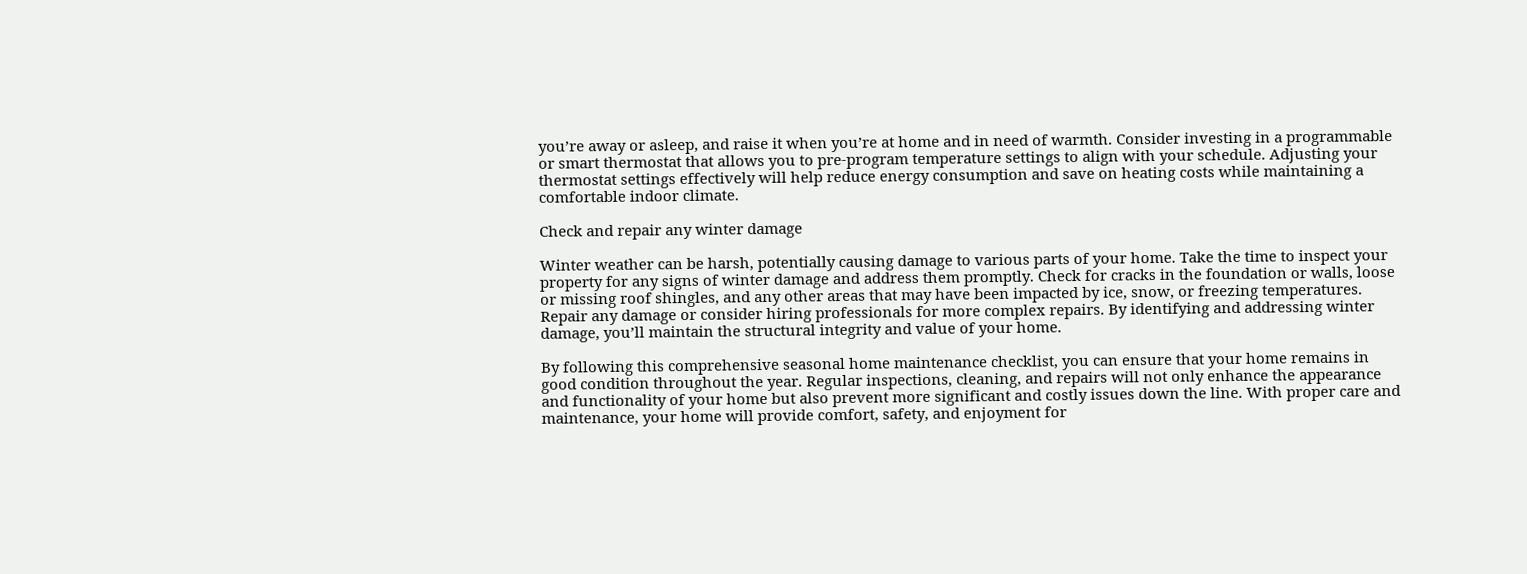you’re away or asleep, and raise it when you’re at home and in need of warmth. Consider investing in a programmable or smart thermostat that allows you to pre-program temperature settings to align with your schedule. Adjusting your thermostat settings effectively will help reduce energy consumption and save on heating costs while maintaining a comfortable indoor climate.

Check and repair any winter damage

Winter weather can be harsh, potentially causing damage to various parts of your home. Take the time to inspect your property for any signs of winter damage and address them promptly. Check for cracks in the foundation or walls, loose or missing roof shingles, and any other areas that may have been impacted by ice, snow, or freezing temperatures. Repair any damage or consider hiring professionals for more complex repairs. By identifying and addressing winter damage, you’ll maintain the structural integrity and value of your home.

By following this comprehensive seasonal home maintenance checklist, you can ensure that your home remains in good condition throughout the year. Regular inspections, cleaning, and repairs will not only enhance the appearance and functionality of your home but also prevent more significant and costly issues down the line. With proper care and maintenance, your home will provide comfort, safety, and enjoyment for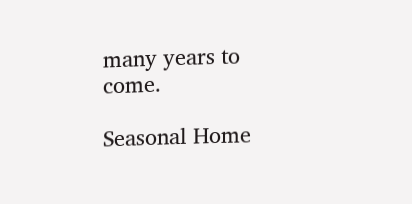many years to come.

Seasonal Home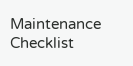Maintenance Checklist